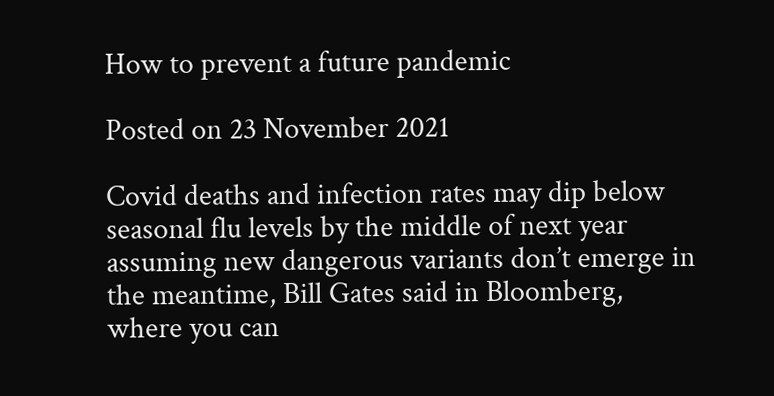How to prevent a future pandemic

Posted on 23 November 2021

Covid deaths and infection rates may dip below seasonal flu levels by the middle of next year assuming new dangerous variants don’t emerge in the meantime, Bill Gates said in Bloomberg, where you can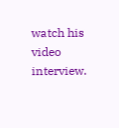watch his video interview.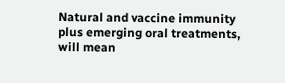Natural and vaccine immunity plus emerging oral treatments,  will mean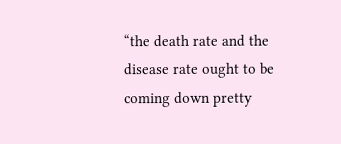“the death rate and the disease rate ought to be coming down pretty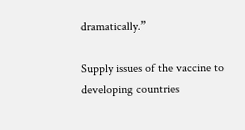dramatically.”

Supply issues of the vaccine to developing countries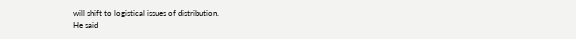will shift to logistical issues of distribution.
He said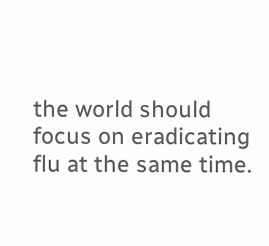the world should focus on eradicating flu at the same time.